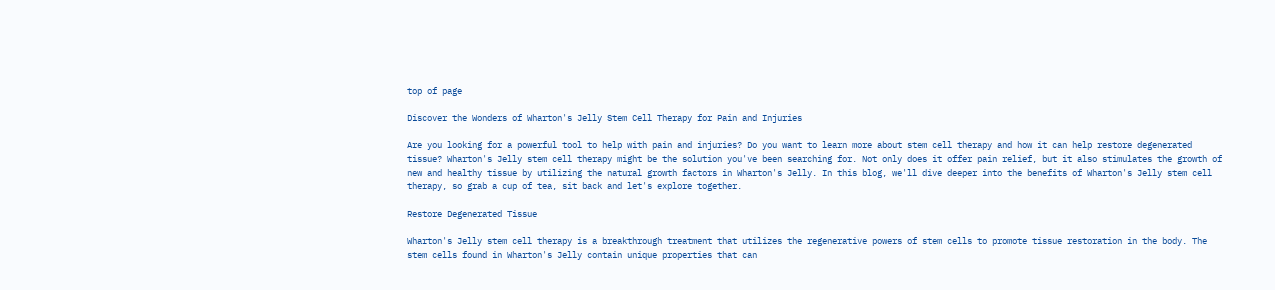top of page

Discover the Wonders of Wharton's Jelly Stem Cell Therapy for Pain and Injuries

Are you looking for a powerful tool to help with pain and injuries? Do you want to learn more about stem cell therapy and how it can help restore degenerated tissue? Wharton's Jelly stem cell therapy might be the solution you've been searching for. Not only does it offer pain relief, but it also stimulates the growth of new and healthy tissue by utilizing the natural growth factors in Wharton's Jelly. In this blog, we'll dive deeper into the benefits of Wharton's Jelly stem cell therapy, so grab a cup of tea, sit back and let's explore together.

Restore Degenerated Tissue

Wharton's Jelly stem cell therapy is a breakthrough treatment that utilizes the regenerative powers of stem cells to promote tissue restoration in the body. The stem cells found in Wharton's Jelly contain unique properties that can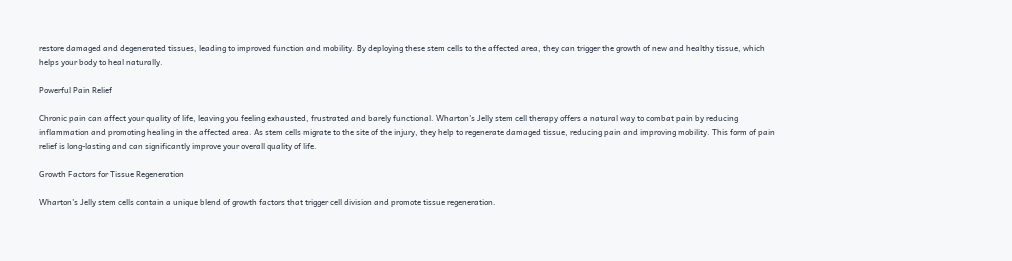restore damaged and degenerated tissues, leading to improved function and mobility. By deploying these stem cells to the affected area, they can trigger the growth of new and healthy tissue, which helps your body to heal naturally.

Powerful Pain Relief

Chronic pain can affect your quality of life, leaving you feeling exhausted, frustrated and barely functional. Wharton's Jelly stem cell therapy offers a natural way to combat pain by reducing inflammation and promoting healing in the affected area. As stem cells migrate to the site of the injury, they help to regenerate damaged tissue, reducing pain and improving mobility. This form of pain relief is long-lasting and can significantly improve your overall quality of life.

Growth Factors for Tissue Regeneration

Wharton's Jelly stem cells contain a unique blend of growth factors that trigger cell division and promote tissue regeneration.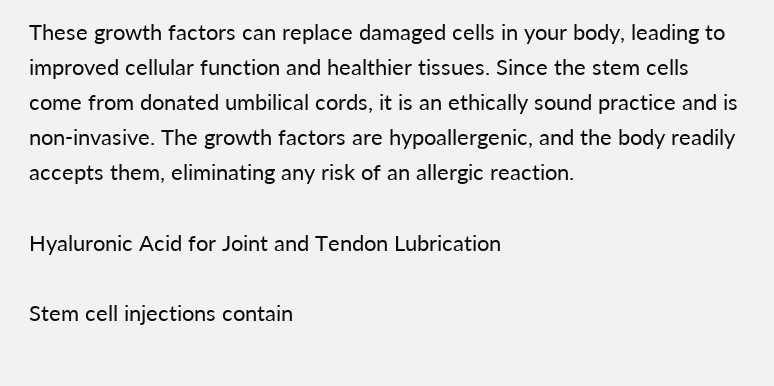These growth factors can replace damaged cells in your body, leading to improved cellular function and healthier tissues. Since the stem cells come from donated umbilical cords, it is an ethically sound practice and is non-invasive. The growth factors are hypoallergenic, and the body readily accepts them, eliminating any risk of an allergic reaction.

Hyaluronic Acid for Joint and Tendon Lubrication

Stem cell injections contain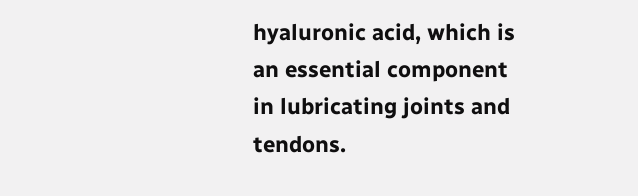hyaluronic acid, which is an essential component in lubricating joints and tendons.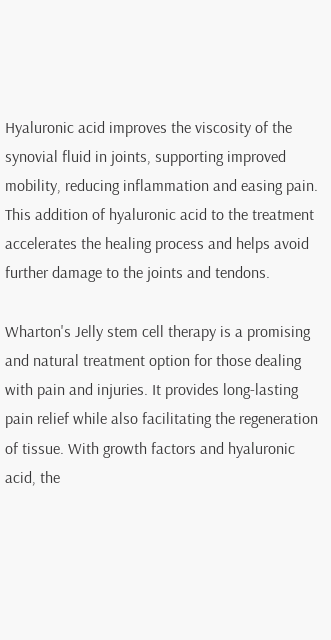Hyaluronic acid improves the viscosity of the synovial fluid in joints, supporting improved mobility, reducing inflammation and easing pain. This addition of hyaluronic acid to the treatment accelerates the healing process and helps avoid further damage to the joints and tendons.

Wharton's Jelly stem cell therapy is a promising and natural treatment option for those dealing with pain and injuries. It provides long-lasting pain relief while also facilitating the regeneration of tissue. With growth factors and hyaluronic acid, the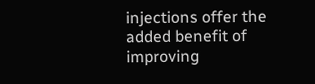injections offer the added benefit of improving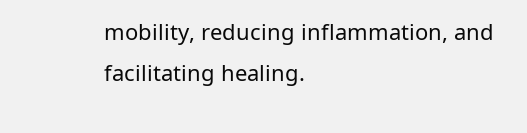mobility, reducing inflammation, and facilitating healing.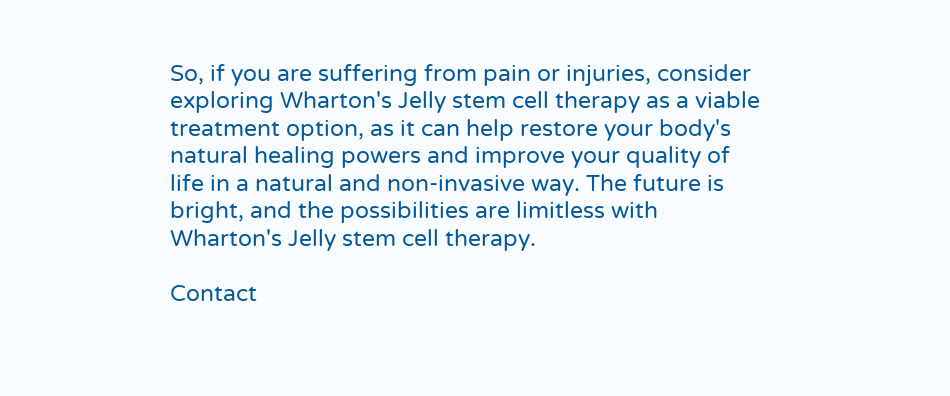So, if you are suffering from pain or injuries, consider exploring Wharton's Jelly stem cell therapy as a viable treatment option, as it can help restore your body's natural healing powers and improve your quality of life in a natural and non-invasive way. The future is bright, and the possibilities are limitless with Wharton's Jelly stem cell therapy.

Contact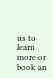us to learn more or book an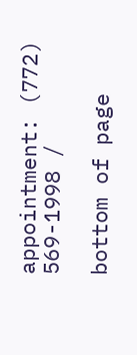appointment: (772) 569-1998 /

bottom of page